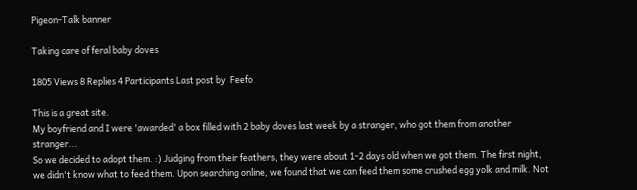Pigeon-Talk banner

Taking care of feral baby doves

1805 Views 8 Replies 4 Participants Last post by  Feefo

This is a great site.
My boyfriend and I were 'awarded' a box filled with 2 baby doves last week by a stranger, who got them from another stranger...
So we decided to adopt them. :) Judging from their feathers, they were about 1-2 days old when we got them. The first night, we didn't know what to feed them. Upon searching online, we found that we can feed them some crushed egg yolk and milk. Not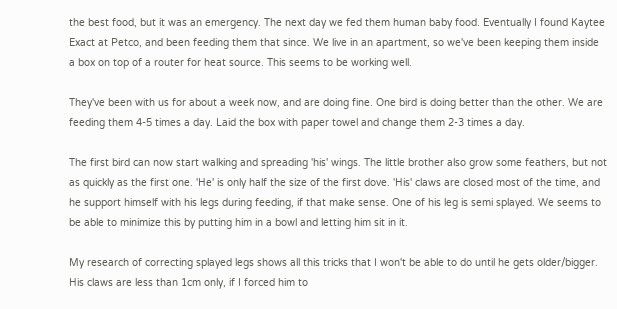the best food, but it was an emergency. The next day we fed them human baby food. Eventually I found Kaytee Exact at Petco, and been feeding them that since. We live in an apartment, so we've been keeping them inside a box on top of a router for heat source. This seems to be working well.

They've been with us for about a week now, and are doing fine. One bird is doing better than the other. We are feeding them 4-5 times a day. Laid the box with paper towel and change them 2-3 times a day.

The first bird can now start walking and spreading 'his' wings. The little brother also grow some feathers, but not as quickly as the first one. 'He' is only half the size of the first dove. 'His' claws are closed most of the time, and he support himself with his legs during feeding, if that make sense. One of his leg is semi splayed. We seems to be able to minimize this by putting him in a bowl and letting him sit in it.

My research of correcting splayed legs shows all this tricks that I won't be able to do until he gets older/bigger. His claws are less than 1cm only, if I forced him to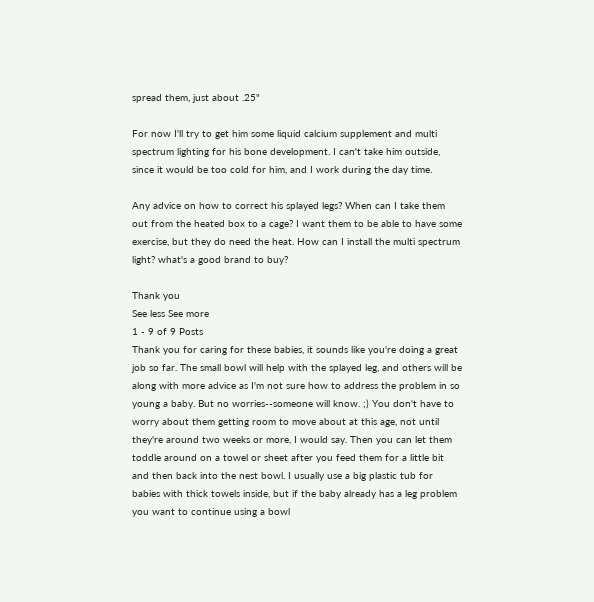spread them, just about .25"

For now I'll try to get him some liquid calcium supplement and multi spectrum lighting for his bone development. I can't take him outside, since it would be too cold for him, and I work during the day time.

Any advice on how to correct his splayed legs? When can I take them out from the heated box to a cage? I want them to be able to have some exercise, but they do need the heat. How can I install the multi spectrum light? what's a good brand to buy?

Thank you
See less See more
1 - 9 of 9 Posts
Thank you for caring for these babies, it sounds like you're doing a great job so far. The small bowl will help with the splayed leg, and others will be along with more advice as I'm not sure how to address the problem in so young a baby. But no worries--someone will know. ;) You don't have to worry about them getting room to move about at this age, not until they're around two weeks or more, I would say. Then you can let them toddle around on a towel or sheet after you feed them for a little bit and then back into the nest bowl. I usually use a big plastic tub for babies with thick towels inside, but if the baby already has a leg problem you want to continue using a bowl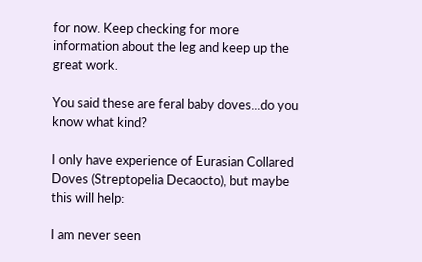for now. Keep checking for more information about the leg and keep up the great work.

You said these are feral baby doves...do you know what kind?

I only have experience of Eurasian Collared Doves (Streptopelia Decaocto), but maybe this will help:

I am never seen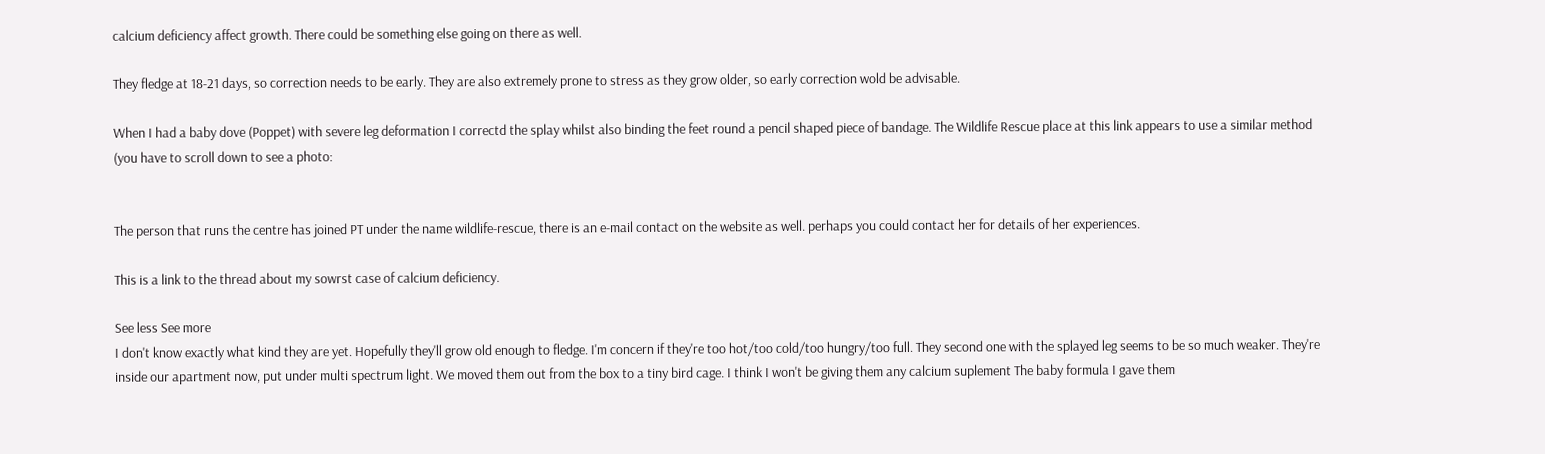calcium deficiency affect growth. There could be something else going on there as well.

They fledge at 18-21 days, so correction needs to be early. They are also extremely prone to stress as they grow older, so early correction wold be advisable.

When I had a baby dove (Poppet) with severe leg deformation I correctd the splay whilst also binding the feet round a pencil shaped piece of bandage. The Wildlife Rescue place at this link appears to use a similar method (you have to scroll down to see a photo:


The person that runs the centre has joined PT under the name wildlife-rescue, there is an e-mail contact on the website as well. perhaps you could contact her for details of her experiences.

This is a link to the thread about my sowrst case of calcium deficiency.

See less See more
I don't know exactly what kind they are yet. Hopefully they'll grow old enough to fledge. I'm concern if they're too hot/too cold/too hungry/too full. They second one with the splayed leg seems to be so much weaker. They're inside our apartment now, put under multi spectrum light. We moved them out from the box to a tiny bird cage. I think I won't be giving them any calcium suplement The baby formula I gave them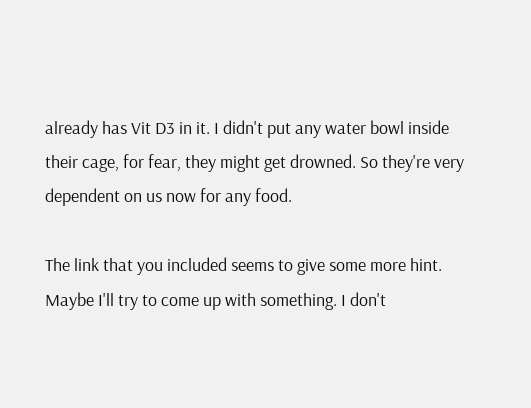already has Vit D3 in it. I didn't put any water bowl inside their cage, for fear, they might get drowned. So they're very dependent on us now for any food.

The link that you included seems to give some more hint. Maybe I'll try to come up with something. I don't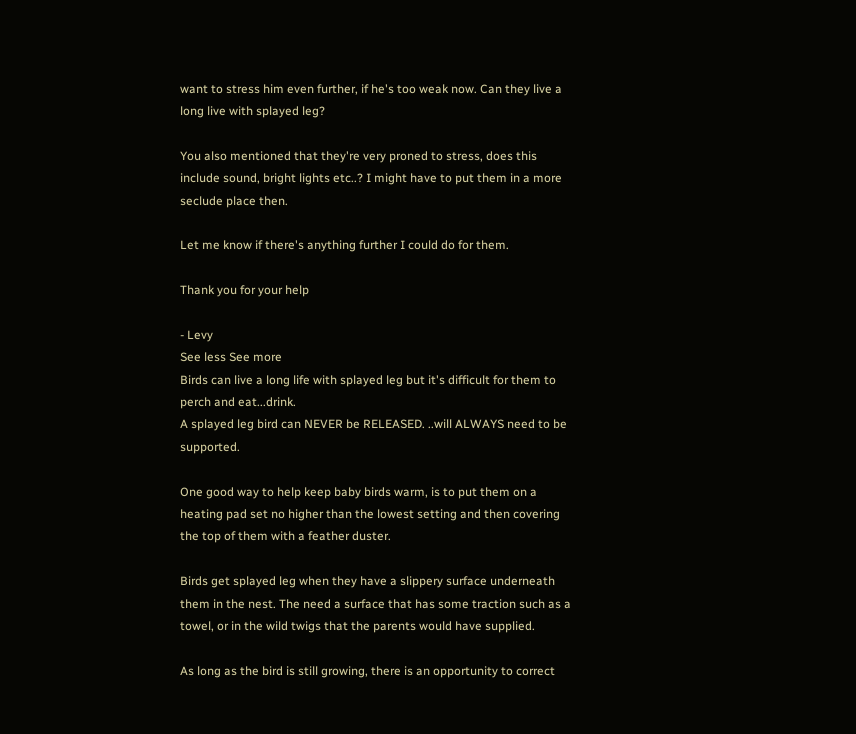want to stress him even further, if he's too weak now. Can they live a long live with splayed leg?

You also mentioned that they're very proned to stress, does this include sound, bright lights etc..? I might have to put them in a more seclude place then.

Let me know if there's anything further I could do for them.

Thank you for your help

- Levy
See less See more
Birds can live a long life with splayed leg but it's difficult for them to perch and eat...drink.
A splayed leg bird can NEVER be RELEASED. ..will ALWAYS need to be supported.

One good way to help keep baby birds warm, is to put them on a heating pad set no higher than the lowest setting and then covering the top of them with a feather duster.

Birds get splayed leg when they have a slippery surface underneath them in the nest. The need a surface that has some traction such as a towel, or in the wild twigs that the parents would have supplied.

As long as the bird is still growing, there is an opportunity to correct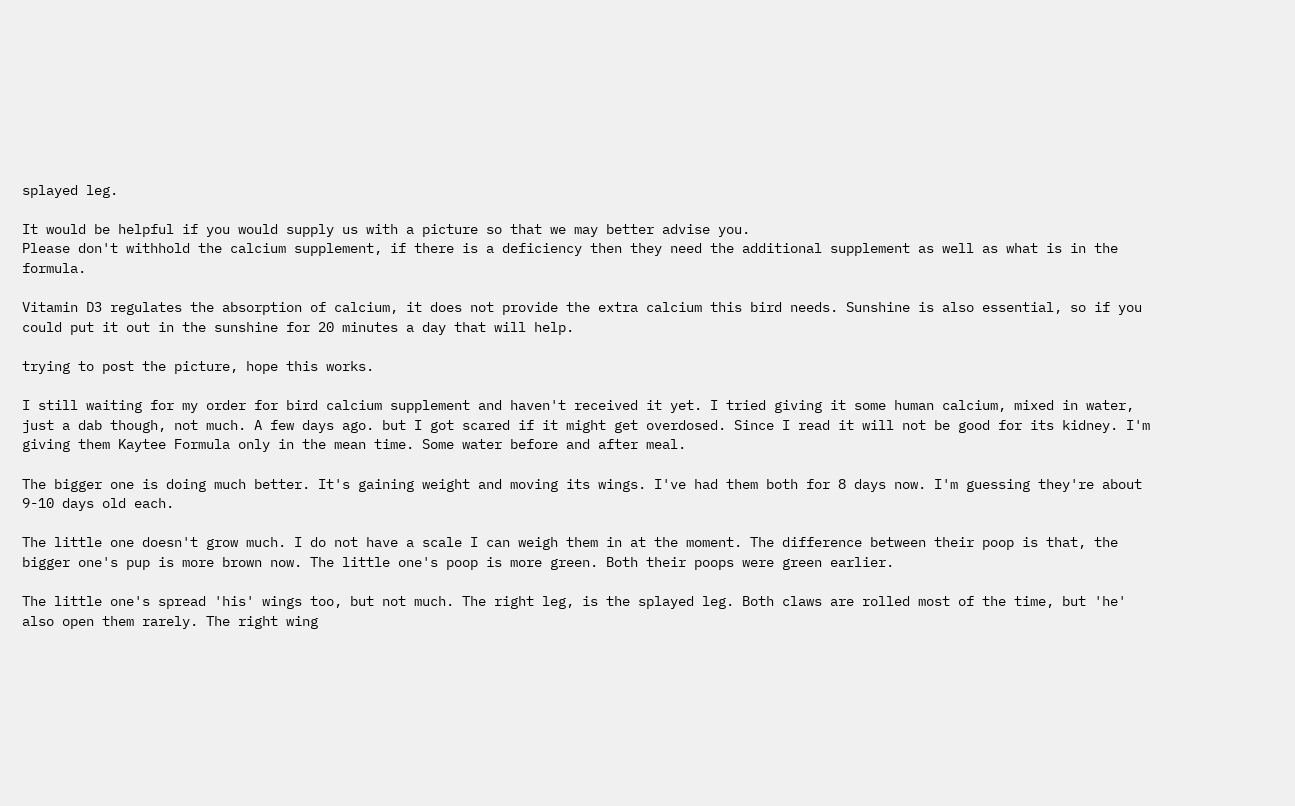splayed leg.

It would be helpful if you would supply us with a picture so that we may better advise you.
Please don't withhold the calcium supplement, if there is a deficiency then they need the additional supplement as well as what is in the formula.

Vitamin D3 regulates the absorption of calcium, it does not provide the extra calcium this bird needs. Sunshine is also essential, so if you could put it out in the sunshine for 20 minutes a day that will help.

trying to post the picture, hope this works.

I still waiting for my order for bird calcium supplement and haven't received it yet. I tried giving it some human calcium, mixed in water, just a dab though, not much. A few days ago. but I got scared if it might get overdosed. Since I read it will not be good for its kidney. I'm giving them Kaytee Formula only in the mean time. Some water before and after meal.

The bigger one is doing much better. It's gaining weight and moving its wings. I've had them both for 8 days now. I'm guessing they're about 9-10 days old each.

The little one doesn't grow much. I do not have a scale I can weigh them in at the moment. The difference between their poop is that, the bigger one's pup is more brown now. The little one's poop is more green. Both their poops were green earlier.

The little one's spread 'his' wings too, but not much. The right leg, is the splayed leg. Both claws are rolled most of the time, but 'he' also open them rarely. The right wing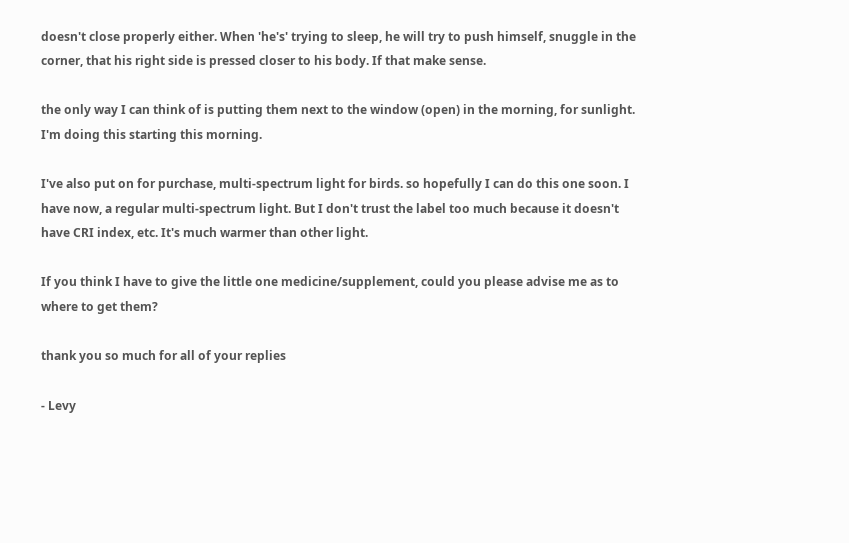doesn't close properly either. When 'he's' trying to sleep, he will try to push himself, snuggle in the corner, that his right side is pressed closer to his body. If that make sense.

the only way I can think of is putting them next to the window (open) in the morning, for sunlight. I'm doing this starting this morning.

I've also put on for purchase, multi-spectrum light for birds. so hopefully I can do this one soon. I have now, a regular multi-spectrum light. But I don't trust the label too much because it doesn't have CRI index, etc. It's much warmer than other light.

If you think I have to give the little one medicine/supplement, could you please advise me as to where to get them?

thank you so much for all of your replies

- Levy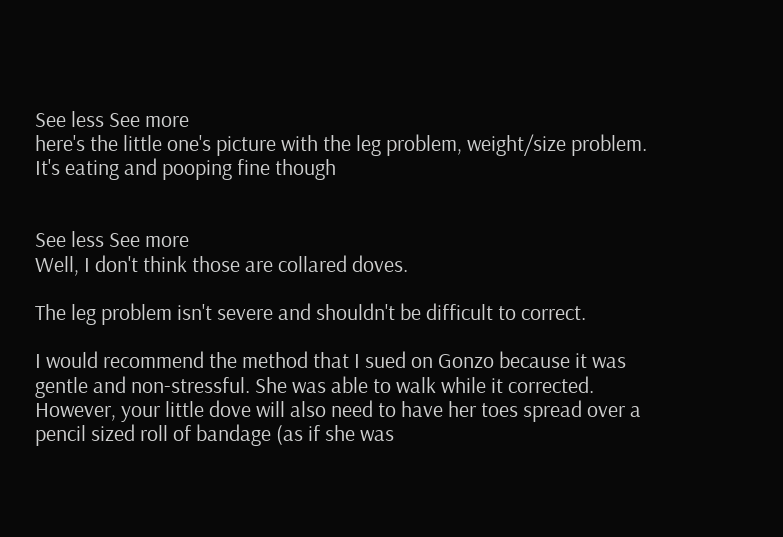See less See more
here's the little one's picture with the leg problem, weight/size problem. It's eating and pooping fine though


See less See more
Well, I don't think those are collared doves.

The leg problem isn't severe and shouldn't be difficult to correct.

I would recommend the method that I sued on Gonzo because it was gentle and non-stressful. She was able to walk while it corrected. However, your little dove will also need to have her toes spread over a pencil sized roll of bandage (as if she was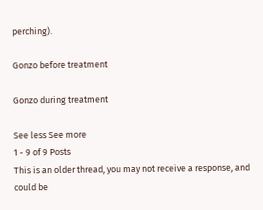perching).

Gonzo before treatment

Gonzo during treatment

See less See more
1 - 9 of 9 Posts
This is an older thread, you may not receive a response, and could be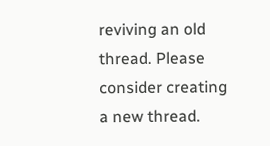reviving an old thread. Please consider creating a new thread.